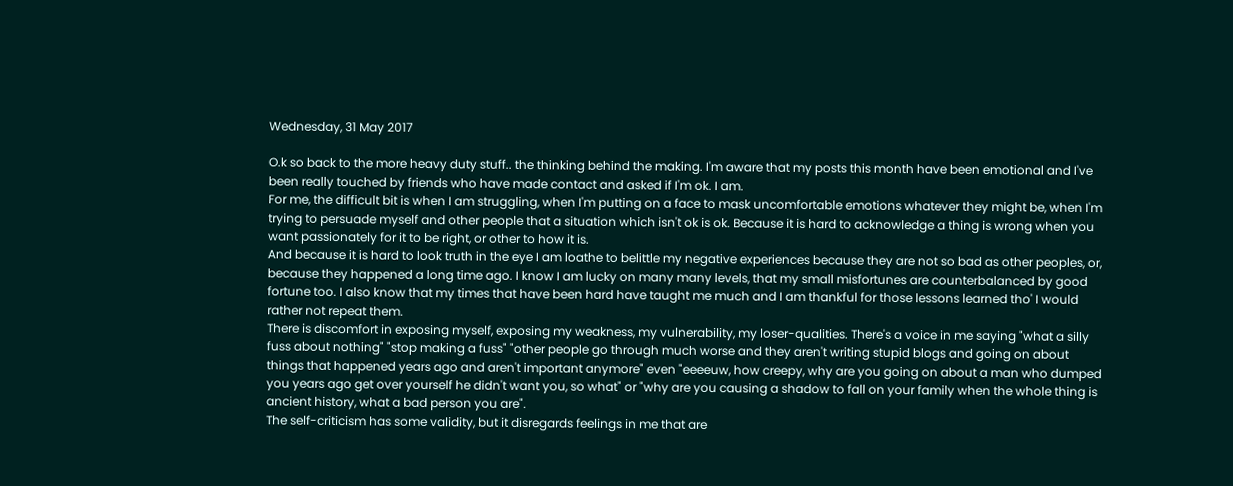Wednesday, 31 May 2017

O.k so back to the more heavy duty stuff.. the thinking behind the making. I'm aware that my posts this month have been emotional and I've been really touched by friends who have made contact and asked if I'm ok. I am.
For me, the difficult bit is when I am struggling, when I'm putting on a face to mask uncomfortable emotions whatever they might be, when I'm trying to persuade myself and other people that a situation which isn't ok is ok. Because it is hard to acknowledge a thing is wrong when you want passionately for it to be right, or other to how it is.
And because it is hard to look truth in the eye I am loathe to belittle my negative experiences because they are not so bad as other peoples, or, because they happened a long time ago. I know I am lucky on many many levels, that my small misfortunes are counterbalanced by good fortune too. I also know that my times that have been hard have taught me much and I am thankful for those lessons learned tho' I would rather not repeat them.
There is discomfort in exposing myself, exposing my weakness, my vulnerability, my loser-qualities. There's a voice in me saying "what a silly fuss about nothing" "stop making a fuss" "other people go through much worse and they aren't writing stupid blogs and going on about things that happened years ago and aren't important anymore" even "eeeeuw, how creepy, why are you going on about a man who dumped you years ago get over yourself he didn't want you, so what" or "why are you causing a shadow to fall on your family when the whole thing is ancient history, what a bad person you are".
The self-criticism has some validity, but it disregards feelings in me that are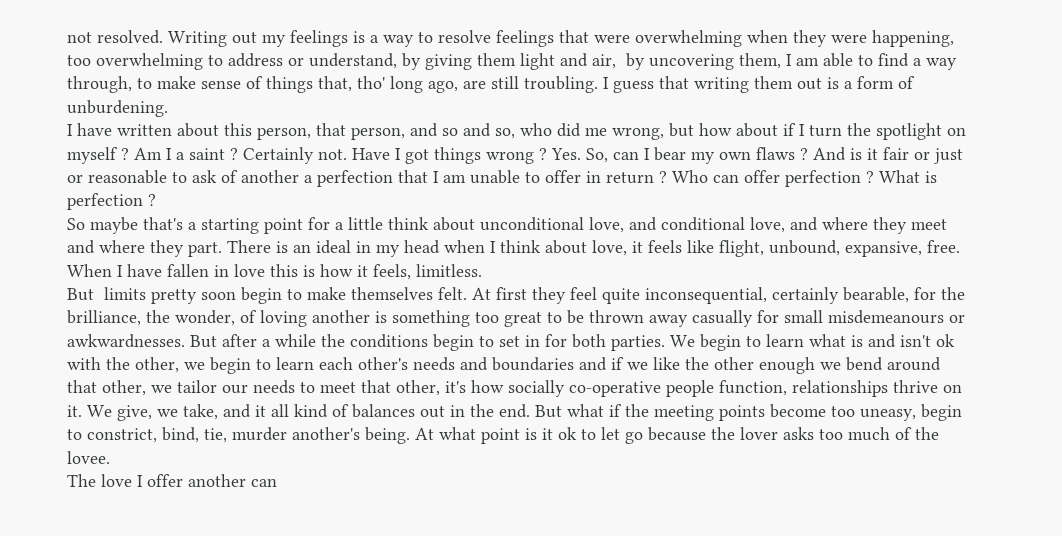not resolved. Writing out my feelings is a way to resolve feelings that were overwhelming when they were happening, too overwhelming to address or understand, by giving them light and air,  by uncovering them, I am able to find a way through, to make sense of things that, tho' long ago, are still troubling. I guess that writing them out is a form of unburdening.
I have written about this person, that person, and so and so, who did me wrong, but how about if I turn the spotlight on myself ? Am I a saint ? Certainly not. Have I got things wrong ? Yes. So, can I bear my own flaws ? And is it fair or just or reasonable to ask of another a perfection that I am unable to offer in return ? Who can offer perfection ? What is perfection ?
So maybe that's a starting point for a little think about unconditional love, and conditional love, and where they meet and where they part. There is an ideal in my head when I think about love, it feels like flight, unbound, expansive, free. When I have fallen in love this is how it feels, limitless.
But  limits pretty soon begin to make themselves felt. At first they feel quite inconsequential, certainly bearable, for the brilliance, the wonder, of loving another is something too great to be thrown away casually for small misdemeanours or awkwardnesses. But after a while the conditions begin to set in for both parties. We begin to learn what is and isn't ok with the other, we begin to learn each other's needs and boundaries and if we like the other enough we bend around that other, we tailor our needs to meet that other, it's how socially co-operative people function, relationships thrive on it. We give, we take, and it all kind of balances out in the end. But what if the meeting points become too uneasy, begin to constrict, bind, tie, murder another's being. At what point is it ok to let go because the lover asks too much of the lovee.
The love I offer another can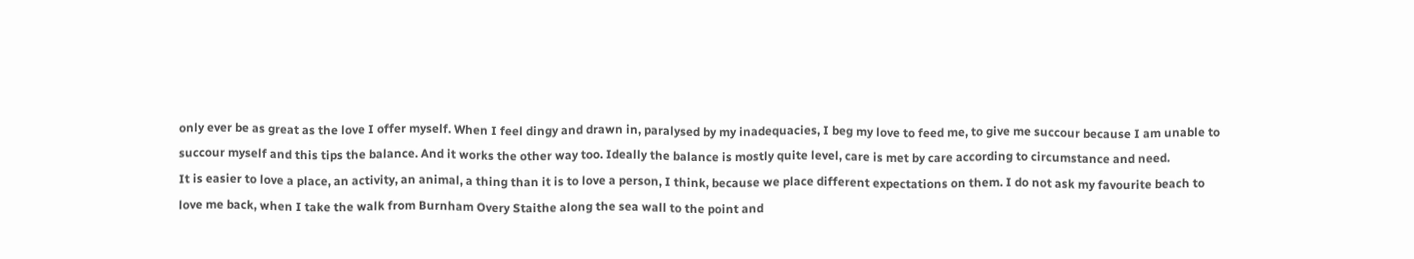only ever be as great as the love I offer myself. When I feel dingy and drawn in, paralysed by my inadequacies, I beg my love to feed me, to give me succour because I am unable to succour myself and this tips the balance. And it works the other way too. Ideally the balance is mostly quite level, care is met by care according to circumstance and need.
It is easier to love a place, an activity, an animal, a thing than it is to love a person, I think, because we place different expectations on them. I do not ask my favourite beach to love me back, when I take the walk from Burnham Overy Staithe along the sea wall to the point and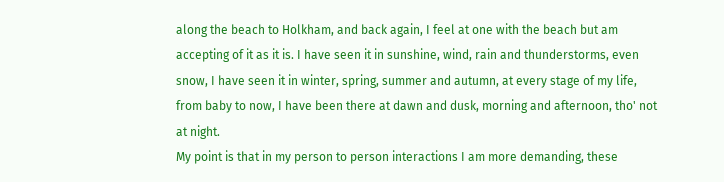along the beach to Holkham, and back again, I feel at one with the beach but am accepting of it as it is. I have seen it in sunshine, wind, rain and thunderstorms, even snow, I have seen it in winter, spring, summer and autumn, at every stage of my life, from baby to now, I have been there at dawn and dusk, morning and afternoon, tho' not at night.
My point is that in my person to person interactions I am more demanding, these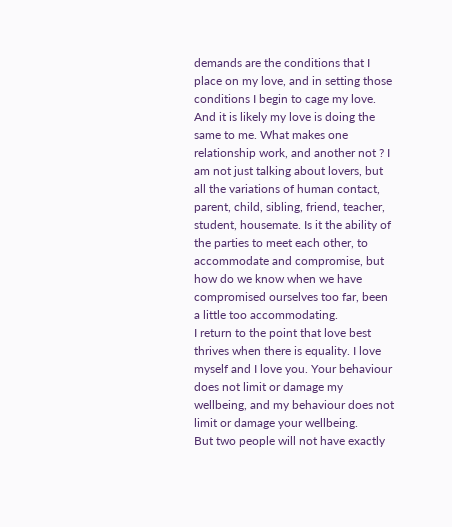demands are the conditions that I place on my love, and in setting those conditions I begin to cage my love. And it is likely my love is doing the same to me. What makes one relationship work, and another not ? I am not just talking about lovers, but all the variations of human contact, parent, child, sibling, friend, teacher, student, housemate. Is it the ability of the parties to meet each other, to accommodate and compromise, but how do we know when we have compromised ourselves too far, been a little too accommodating.
I return to the point that love best thrives when there is equality. I love myself and I love you. Your behaviour does not limit or damage my wellbeing, and my behaviour does not limit or damage your wellbeing.
But two people will not have exactly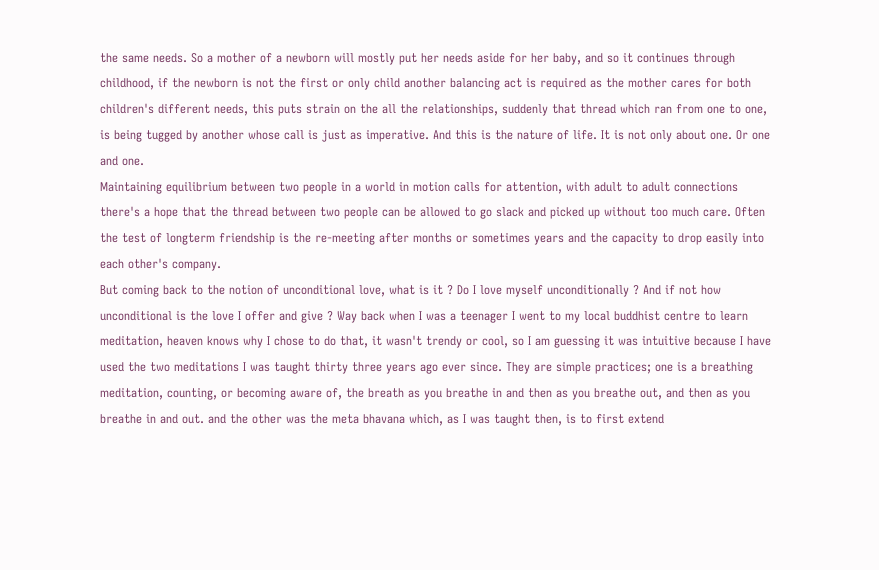the same needs. So a mother of a newborn will mostly put her needs aside for her baby, and so it continues through childhood, if the newborn is not the first or only child another balancing act is required as the mother cares for both children's different needs, this puts strain on the all the relationships, suddenly that thread which ran from one to one, is being tugged by another whose call is just as imperative. And this is the nature of life. It is not only about one. Or one and one.
Maintaining equilibrium between two people in a world in motion calls for attention, with adult to adult connections there's a hope that the thread between two people can be allowed to go slack and picked up without too much care. Often the test of longterm friendship is the re-meeting after months or sometimes years and the capacity to drop easily into each other's company.
But coming back to the notion of unconditional love, what is it ? Do I love myself unconditionally ? And if not how unconditional is the love I offer and give ? Way back when I was a teenager I went to my local buddhist centre to learn meditation, heaven knows why I chose to do that, it wasn't trendy or cool, so I am guessing it was intuitive because I have used the two meditations I was taught thirty three years ago ever since. They are simple practices; one is a breathing meditation, counting, or becoming aware of, the breath as you breathe in and then as you breathe out, and then as you breathe in and out. and the other was the meta bhavana which, as I was taught then, is to first extend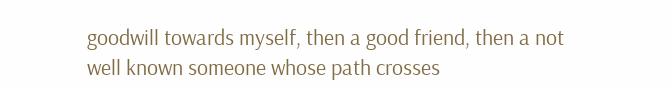goodwill towards myself, then a good friend, then a not well known someone whose path crosses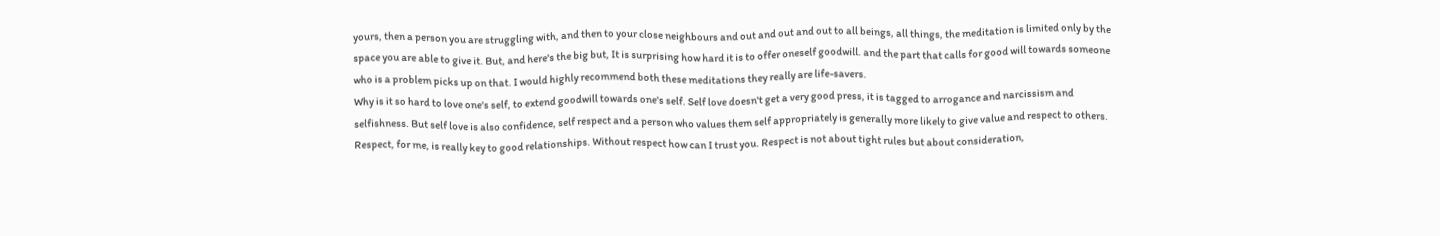yours, then a person you are struggling with, and then to your close neighbours and out and out and out to all beings, all things, the meditation is limited only by the space you are able to give it. But, and here's the big but, It is surprising how hard it is to offer oneself goodwill. and the part that calls for good will towards someone who is a problem picks up on that. I would highly recommend both these meditations they really are life-savers.
Why is it so hard to love one's self, to extend goodwill towards one's self. Self love doesn't get a very good press, it is tagged to arrogance and narcissism and selfishness. But self love is also confidence, self respect and a person who values them self appropriately is generally more likely to give value and respect to others. Respect, for me, is really key to good relationships. Without respect how can I trust you. Respect is not about tight rules but about consideration,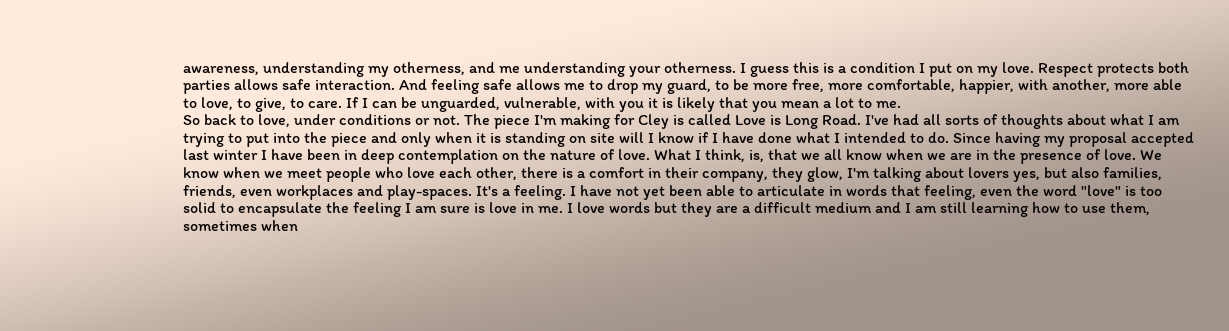awareness, understanding my otherness, and me understanding your otherness. I guess this is a condition I put on my love. Respect protects both parties allows safe interaction. And feeling safe allows me to drop my guard, to be more free, more comfortable, happier, with another, more able to love, to give, to care. If I can be unguarded, vulnerable, with you it is likely that you mean a lot to me.
So back to love, under conditions or not. The piece I'm making for Cley is called Love is Long Road. I've had all sorts of thoughts about what I am trying to put into the piece and only when it is standing on site will I know if I have done what I intended to do. Since having my proposal accepted last winter I have been in deep contemplation on the nature of love. What I think, is, that we all know when we are in the presence of love. We know when we meet people who love each other, there is a comfort in their company, they glow, I'm talking about lovers yes, but also families, friends, even workplaces and play-spaces. It's a feeling. I have not yet been able to articulate in words that feeling, even the word "love" is too solid to encapsulate the feeling I am sure is love in me. I love words but they are a difficult medium and I am still learning how to use them, sometimes when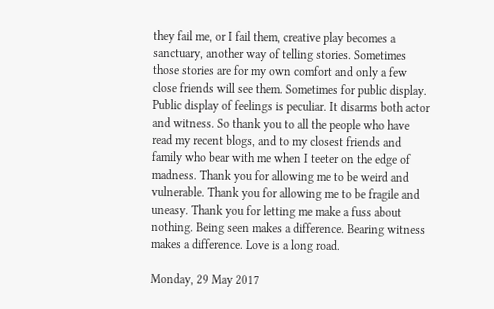they fail me, or I fail them, creative play becomes a sanctuary, another way of telling stories. Sometimes those stories are for my own comfort and only a few close friends will see them. Sometimes for public display.
Public display of feelings is peculiar. It disarms both actor and witness. So thank you to all the people who have read my recent blogs, and to my closest friends and family who bear with me when I teeter on the edge of madness. Thank you for allowing me to be weird and vulnerable. Thank you for allowing me to be fragile and uneasy. Thank you for letting me make a fuss about nothing. Being seen makes a difference. Bearing witness makes a difference. Love is a long road.

Monday, 29 May 2017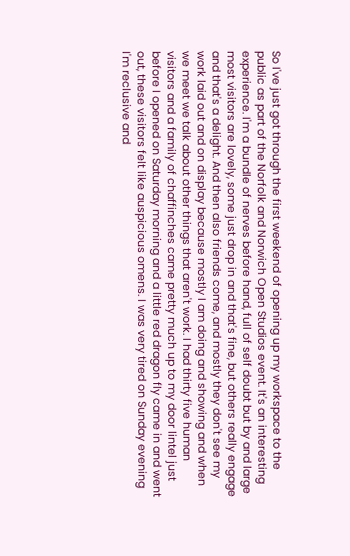So I've just got through the first weekend of opening up my workspace to the public as part of the Norfolk and Norwich Open Studios event. It's an interesting experience. I'm a bundle of nerves before hand, full of self doubt but by and large most visitors are lovely, some just drop in and that's fine, but others really engage and that's a delight. And then also friends come, and mostly they don't see my work laid out and on display because mostly I am doing and showing and when we meet we talk about other things that aren't work. I had thirty five human visitors and a family of chaffinches came pretty much up to my door lintel just before I opened on Saturday morning and a little red dragon fly came in and went out, these visitors felt like auspicious omens. I was very tired on Sunday evening I'm reclusive and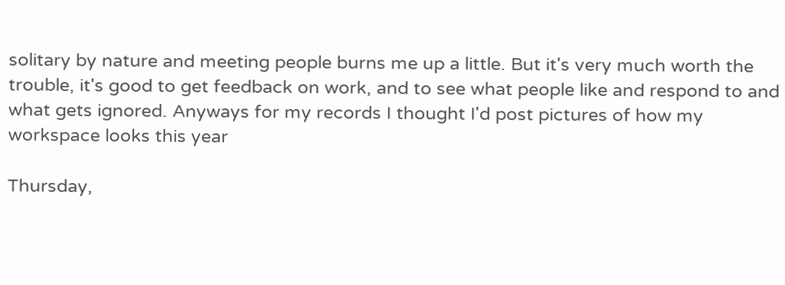solitary by nature and meeting people burns me up a little. But it's very much worth the trouble, it's good to get feedback on work, and to see what people like and respond to and what gets ignored. Anyways for my records I thought I'd post pictures of how my workspace looks this year

Thursday,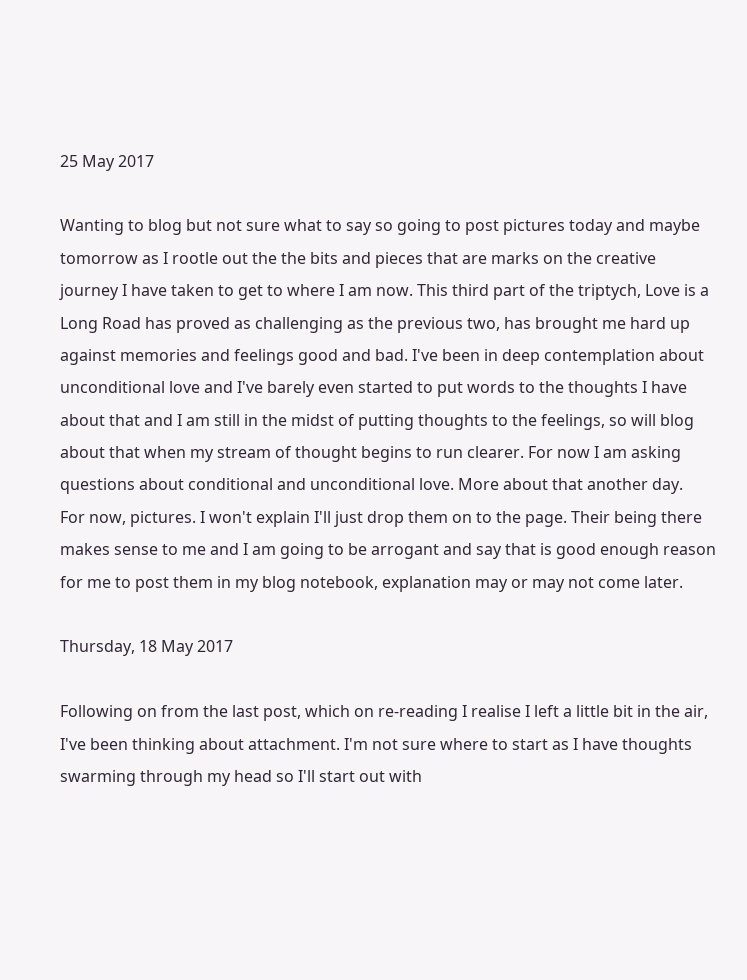25 May 2017

Wanting to blog but not sure what to say so going to post pictures today and maybe tomorrow as I rootle out the the bits and pieces that are marks on the creative journey I have taken to get to where I am now. This third part of the triptych, Love is a Long Road has proved as challenging as the previous two, has brought me hard up against memories and feelings good and bad. I've been in deep contemplation about unconditional love and I've barely even started to put words to the thoughts I have about that and I am still in the midst of putting thoughts to the feelings, so will blog about that when my stream of thought begins to run clearer. For now I am asking questions about conditional and unconditional love. More about that another day.
For now, pictures. I won't explain I'll just drop them on to the page. Their being there makes sense to me and I am going to be arrogant and say that is good enough reason for me to post them in my blog notebook, explanation may or may not come later.

Thursday, 18 May 2017

Following on from the last post, which on re-reading I realise I left a little bit in the air, I've been thinking about attachment. I'm not sure where to start as I have thoughts swarming through my head so I'll start out with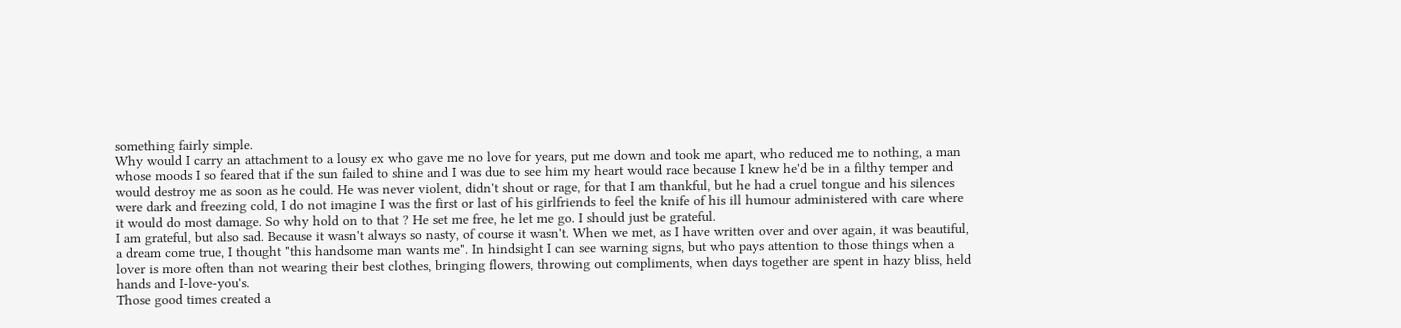something fairly simple.
Why would I carry an attachment to a lousy ex who gave me no love for years, put me down and took me apart, who reduced me to nothing, a man whose moods I so feared that if the sun failed to shine and I was due to see him my heart would race because I knew he'd be in a filthy temper and would destroy me as soon as he could. He was never violent, didn't shout or rage, for that I am thankful, but he had a cruel tongue and his silences were dark and freezing cold, I do not imagine I was the first or last of his girlfriends to feel the knife of his ill humour administered with care where it would do most damage. So why hold on to that ? He set me free, he let me go. I should just be grateful.
I am grateful, but also sad. Because it wasn't always so nasty, of course it wasn't. When we met, as I have written over and over again, it was beautiful, a dream come true, I thought "this handsome man wants me". In hindsight I can see warning signs, but who pays attention to those things when a lover is more often than not wearing their best clothes, bringing flowers, throwing out compliments, when days together are spent in hazy bliss, held hands and I-love-you's.
Those good times created a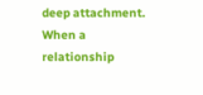deep attachment. When a relationship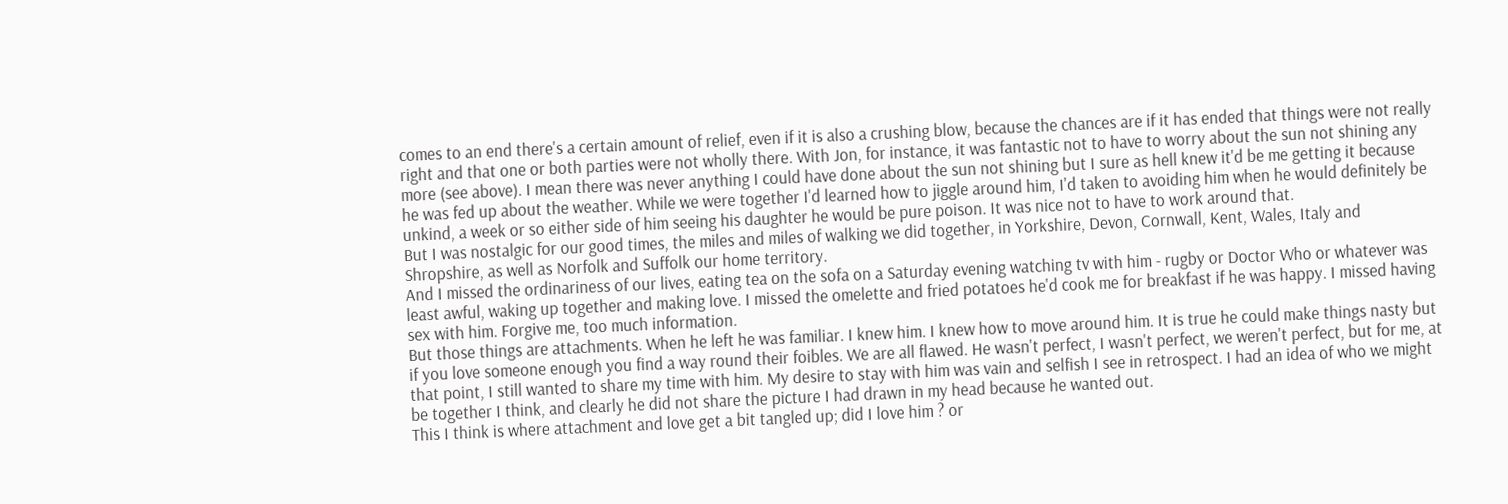comes to an end there's a certain amount of relief, even if it is also a crushing blow, because the chances are if it has ended that things were not really right and that one or both parties were not wholly there. With Jon, for instance, it was fantastic not to have to worry about the sun not shining any more (see above). I mean there was never anything I could have done about the sun not shining but I sure as hell knew it'd be me getting it because he was fed up about the weather. While we were together I'd learned how to jiggle around him, I'd taken to avoiding him when he would definitely be unkind, a week or so either side of him seeing his daughter he would be pure poison. It was nice not to have to work around that.
But I was nostalgic for our good times, the miles and miles of walking we did together, in Yorkshire, Devon, Cornwall, Kent, Wales, Italy and Shropshire, as well as Norfolk and Suffolk our home territory.
And I missed the ordinariness of our lives, eating tea on the sofa on a Saturday evening watching tv with him - rugby or Doctor Who or whatever was least awful, waking up together and making love. I missed the omelette and fried potatoes he'd cook me for breakfast if he was happy. I missed having sex with him. Forgive me, too much information.
But those things are attachments. When he left he was familiar. I knew him. I knew how to move around him. It is true he could make things nasty but if you love someone enough you find a way round their foibles. We are all flawed. He wasn't perfect, I wasn't perfect, we weren't perfect, but for me, at that point, I still wanted to share my time with him. My desire to stay with him was vain and selfish I see in retrospect. I had an idea of who we might be together I think, and clearly he did not share the picture I had drawn in my head because he wanted out.
This I think is where attachment and love get a bit tangled up; did I love him ? or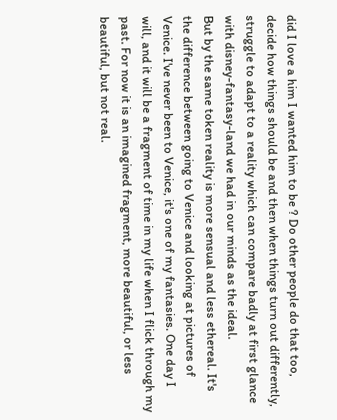did I love a him I wanted him to be ? Do other people do that too, decide how things should be and then when things turn out differently, struggle to adapt to a reality which can compare badly at first glance with disney-fantasy-land we had in our minds as the ideal.
But by the same token reality is more sensual and less ethereal. It's the difference between going to Venice and looking at pictures of Venice. I've never been to Venice, it's one of my fantasies. One day I will, and it will be a fragment of time in my life when I flick through my past. For now it is an imagined fragment, more beautiful, or less beautiful, but not real.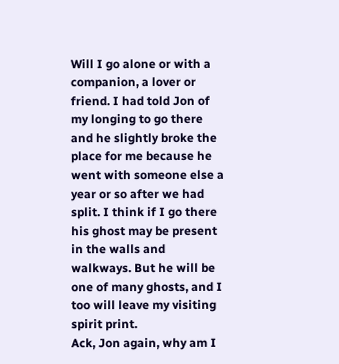Will I go alone or with a companion, a lover or friend. I had told Jon of my longing to go there and he slightly broke the place for me because he went with someone else a year or so after we had split. I think if I go there his ghost may be present in the walls and walkways. But he will be one of many ghosts, and I too will leave my visiting spirit print.
Ack, Jon again, why am I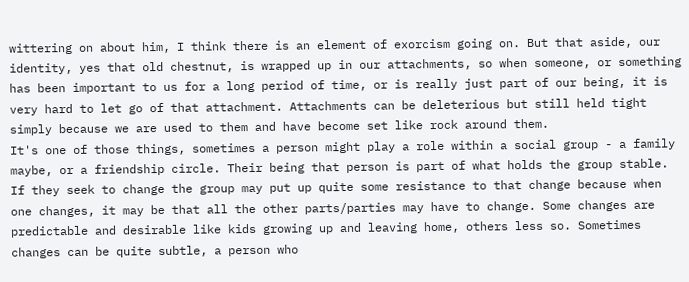wittering on about him, I think there is an element of exorcism going on. But that aside, our identity, yes that old chestnut, is wrapped up in our attachments, so when someone, or something has been important to us for a long period of time, or is really just part of our being, it is very hard to let go of that attachment. Attachments can be deleterious but still held tight simply because we are used to them and have become set like rock around them.
It's one of those things, sometimes a person might play a role within a social group - a family maybe, or a friendship circle. Their being that person is part of what holds the group stable. If they seek to change the group may put up quite some resistance to that change because when one changes, it may be that all the other parts/parties may have to change. Some changes are predictable and desirable like kids growing up and leaving home, others less so. Sometimes changes can be quite subtle, a person who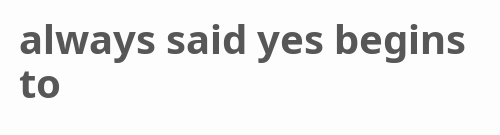always said yes begins to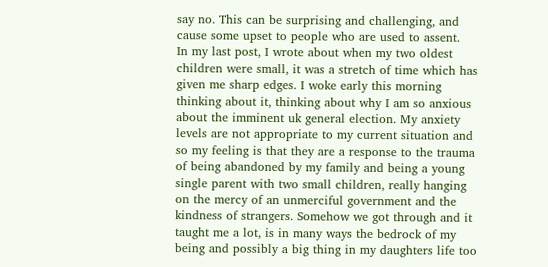say no. This can be surprising and challenging, and cause some upset to people who are used to assent.
In my last post, I wrote about when my two oldest children were small, it was a stretch of time which has given me sharp edges. I woke early this morning thinking about it, thinking about why I am so anxious about the imminent uk general election. My anxiety levels are not appropriate to my current situation and so my feeling is that they are a response to the trauma of being abandoned by my family and being a young single parent with two small children, really hanging on the mercy of an unmerciful government and the kindness of strangers. Somehow we got through and it taught me a lot, is in many ways the bedrock of my being and possibly a big thing in my daughters life too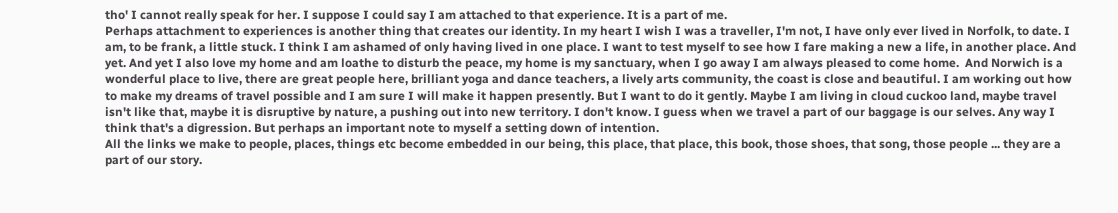tho' I cannot really speak for her. I suppose I could say I am attached to that experience. It is a part of me.
Perhaps attachment to experiences is another thing that creates our identity. In my heart I wish I was a traveller, I'm not, I have only ever lived in Norfolk, to date. I am, to be frank, a little stuck. I think I am ashamed of only having lived in one place. I want to test myself to see how I fare making a new a life, in another place. And yet. And yet I also love my home and am loathe to disturb the peace, my home is my sanctuary, when I go away I am always pleased to come home.  And Norwich is a wonderful place to live, there are great people here, brilliant yoga and dance teachers, a lively arts community, the coast is close and beautiful. I am working out how to make my dreams of travel possible and I am sure I will make it happen presently. But I want to do it gently. Maybe I am living in cloud cuckoo land, maybe travel isn't like that, maybe it is disruptive by nature, a pushing out into new territory. I don't know. I guess when we travel a part of our baggage is our selves. Any way I think that's a digression. But perhaps an important note to myself a setting down of intention.
All the links we make to people, places, things etc become embedded in our being, this place, that place, this book, those shoes, that song, those people ... they are a part of our story.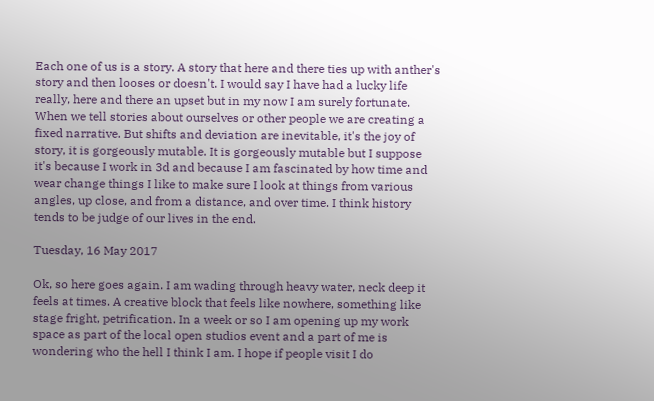Each one of us is a story. A story that here and there ties up with anther's story and then looses or doesn't. I would say I have had a lucky life really, here and there an upset but in my now I am surely fortunate. When we tell stories about ourselves or other people we are creating a fixed narrative. But shifts and deviation are inevitable, it's the joy of story, it is gorgeously mutable. It is gorgeously mutable but I suppose it's because I work in 3d and because I am fascinated by how time and wear change things I like to make sure I look at things from various angles, up close, and from a distance, and over time. I think history tends to be judge of our lives in the end.

Tuesday, 16 May 2017

Ok, so here goes again. I am wading through heavy water, neck deep it feels at times. A creative block that feels like nowhere, something like stage fright, petrification. In a week or so I am opening up my work space as part of the local open studios event and a part of me is wondering who the hell I think I am. I hope if people visit I do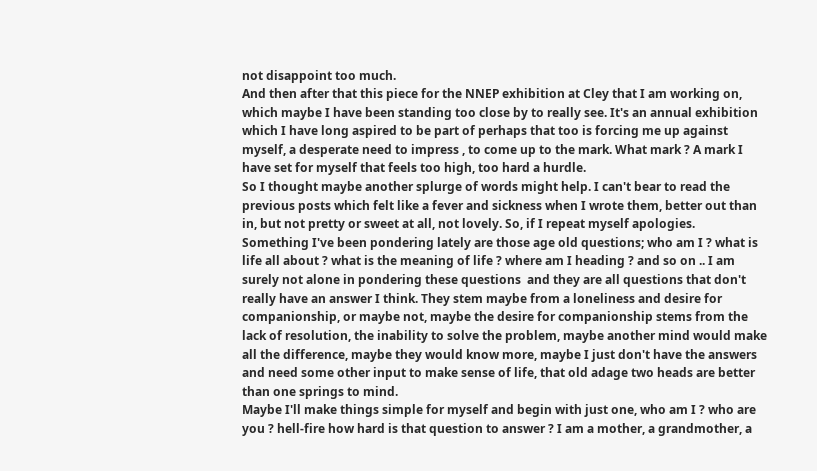not disappoint too much.
And then after that this piece for the NNEP exhibition at Cley that I am working on, which maybe I have been standing too close by to really see. It's an annual exhibition which I have long aspired to be part of perhaps that too is forcing me up against myself, a desperate need to impress , to come up to the mark. What mark ? A mark I have set for myself that feels too high, too hard a hurdle.
So I thought maybe another splurge of words might help. I can't bear to read the previous posts which felt like a fever and sickness when I wrote them, better out than in, but not pretty or sweet at all, not lovely. So, if I repeat myself apologies.
Something I've been pondering lately are those age old questions; who am I ? what is life all about ? what is the meaning of life ? where am I heading ? and so on .. I am surely not alone in pondering these questions  and they are all questions that don't really have an answer I think. They stem maybe from a loneliness and desire for companionship, or maybe not, maybe the desire for companionship stems from the lack of resolution, the inability to solve the problem, maybe another mind would make all the difference, maybe they would know more, maybe I just don't have the answers and need some other input to make sense of life, that old adage two heads are better than one springs to mind.
Maybe I'll make things simple for myself and begin with just one, who am I ? who are you ? hell-fire how hard is that question to answer ? I am a mother, a grandmother, a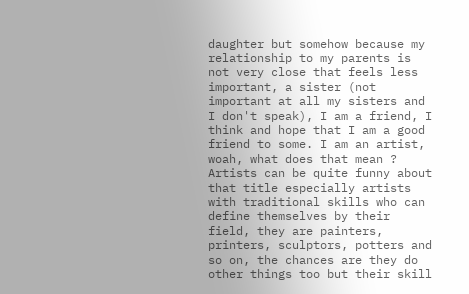daughter but somehow because my relationship to my parents is not very close that feels less important, a sister (not important at all my sisters and I don't speak), I am a friend, I think and hope that I am a good friend to some. I am an artist, woah, what does that mean ? Artists can be quite funny about that title especially artists with traditional skills who can define themselves by their field, they are painters, printers, sculptors, potters and so on, the chances are they do other things too but their skill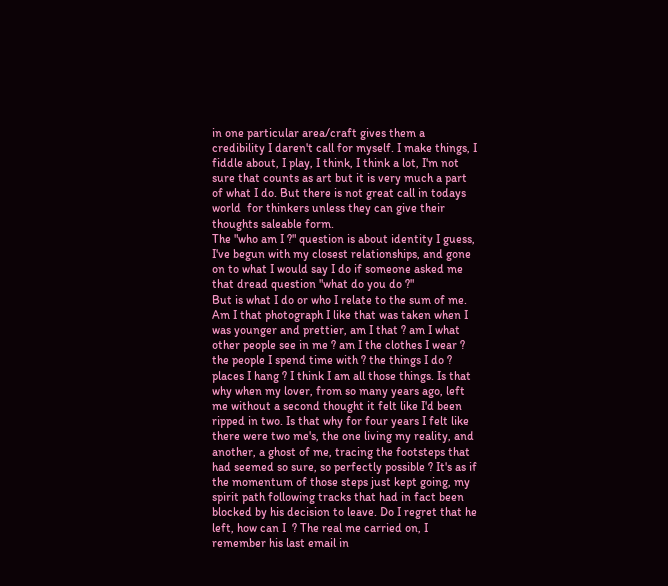in one particular area/craft gives them a credibility I daren't call for myself. I make things, I fiddle about, I play, I think, I think a lot, I'm not sure that counts as art but it is very much a part of what I do. But there is not great call in todays world  for thinkers unless they can give their thoughts saleable form.
The "who am I ?" question is about identity I guess, I've begun with my closest relationships, and gone on to what I would say I do if someone asked me that dread question "what do you do ?"
But is what I do or who I relate to the sum of me. Am I that photograph I like that was taken when I was younger and prettier, am I that ? am I what other people see in me ? am I the clothes I wear ? the people I spend time with ? the things I do ? places I hang ? I think I am all those things. Is that why when my lover, from so many years ago, left me without a second thought it felt like I'd been ripped in two. Is that why for four years I felt like there were two me's, the one living my reality, and another, a ghost of me, tracing the footsteps that had seemed so sure, so perfectly possible ? It's as if the momentum of those steps just kept going, my spirit path following tracks that had in fact been blocked by his decision to leave. Do I regret that he left, how can I  ? The real me carried on, I remember his last email in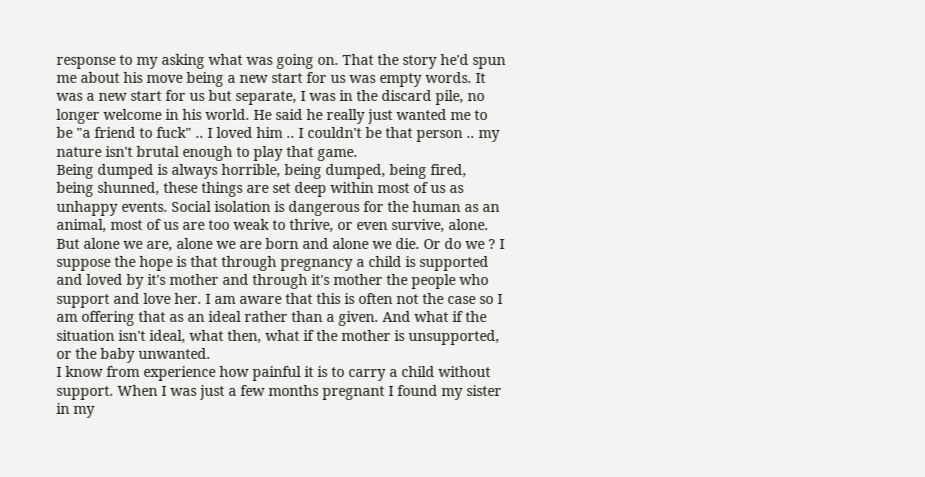response to my asking what was going on. That the story he'd spun me about his move being a new start for us was empty words. It was a new start for us but separate, I was in the discard pile, no longer welcome in his world. He said he really just wanted me to be "a friend to fuck" .. I loved him .. I couldn't be that person .. my nature isn't brutal enough to play that game.
Being dumped is always horrible, being dumped, being fired, being shunned, these things are set deep within most of us as unhappy events. Social isolation is dangerous for the human as an animal, most of us are too weak to thrive, or even survive, alone.
But alone we are, alone we are born and alone we die. Or do we ? I suppose the hope is that through pregnancy a child is supported and loved by it's mother and through it's mother the people who support and love her. I am aware that this is often not the case so I am offering that as an ideal rather than a given. And what if the situation isn't ideal, what then, what if the mother is unsupported, or the baby unwanted.
I know from experience how painful it is to carry a child without support. When I was just a few months pregnant I found my sister in my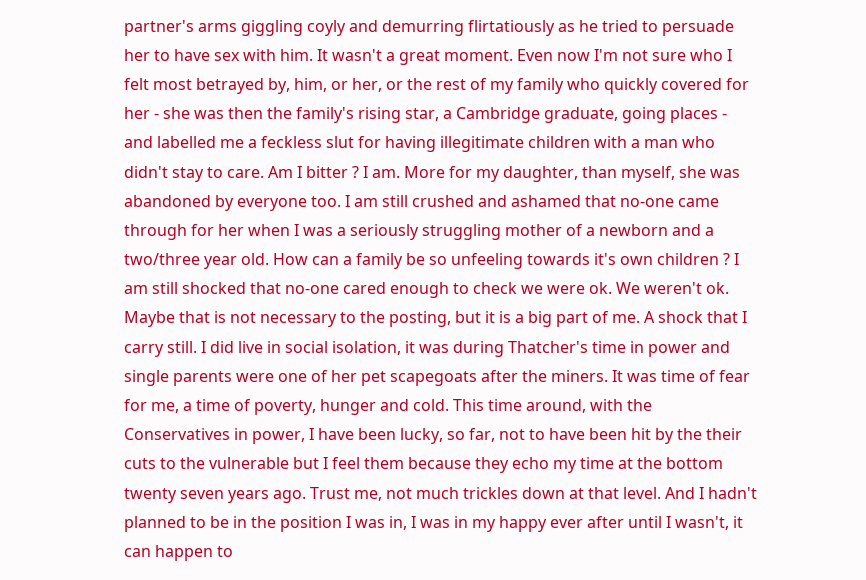partner's arms giggling coyly and demurring flirtatiously as he tried to persuade her to have sex with him. It wasn't a great moment. Even now I'm not sure who I felt most betrayed by, him, or her, or the rest of my family who quickly covered for her - she was then the family's rising star, a Cambridge graduate, going places - and labelled me a feckless slut for having illegitimate children with a man who didn't stay to care. Am I bitter ? I am. More for my daughter, than myself, she was abandoned by everyone too. I am still crushed and ashamed that no-one came through for her when I was a seriously struggling mother of a newborn and a two/three year old. How can a family be so unfeeling towards it's own children ? I am still shocked that no-one cared enough to check we were ok. We weren't ok.
Maybe that is not necessary to the posting, but it is a big part of me. A shock that I carry still. I did live in social isolation, it was during Thatcher's time in power and single parents were one of her pet scapegoats after the miners. It was time of fear for me, a time of poverty, hunger and cold. This time around, with the Conservatives in power, I have been lucky, so far, not to have been hit by the their cuts to the vulnerable but I feel them because they echo my time at the bottom twenty seven years ago. Trust me, not much trickles down at that level. And I hadn't planned to be in the position I was in, I was in my happy ever after until I wasn't, it can happen to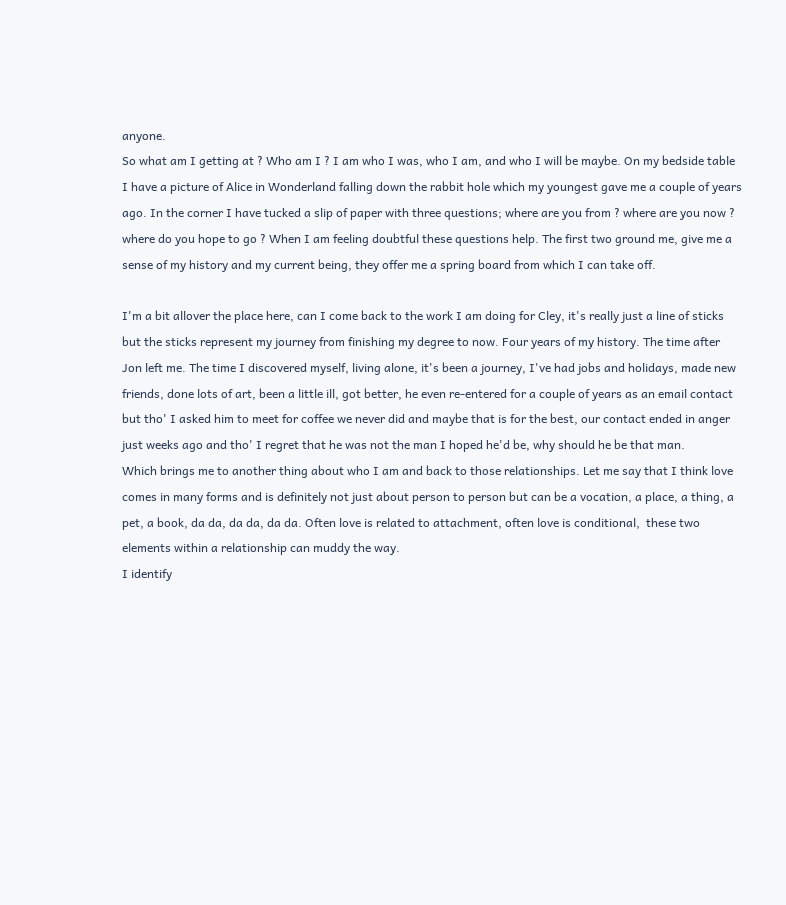anyone.
So what am I getting at ? Who am I ? I am who I was, who I am, and who I will be maybe. On my bedside table I have a picture of Alice in Wonderland falling down the rabbit hole which my youngest gave me a couple of years ago. In the corner I have tucked a slip of paper with three questions; where are you from ? where are you now ? where do you hope to go ? When I am feeling doubtful these questions help. The first two ground me, give me a sense of my history and my current being, they offer me a spring board from which I can take off.

I'm a bit allover the place here, can I come back to the work I am doing for Cley, it's really just a line of sticks but the sticks represent my journey from finishing my degree to now. Four years of my history. The time after Jon left me. The time I discovered myself, living alone, it's been a journey, I've had jobs and holidays, made new friends, done lots of art, been a little ill, got better, he even re-entered for a couple of years as an email contact but tho' I asked him to meet for coffee we never did and maybe that is for the best, our contact ended in anger just weeks ago and tho' I regret that he was not the man I hoped he'd be, why should he be that man.
Which brings me to another thing about who I am and back to those relationships. Let me say that I think love comes in many forms and is definitely not just about person to person but can be a vocation, a place, a thing, a pet, a book, da da, da da, da da. Often love is related to attachment, often love is conditional,  these two elements within a relationship can muddy the way.
I identify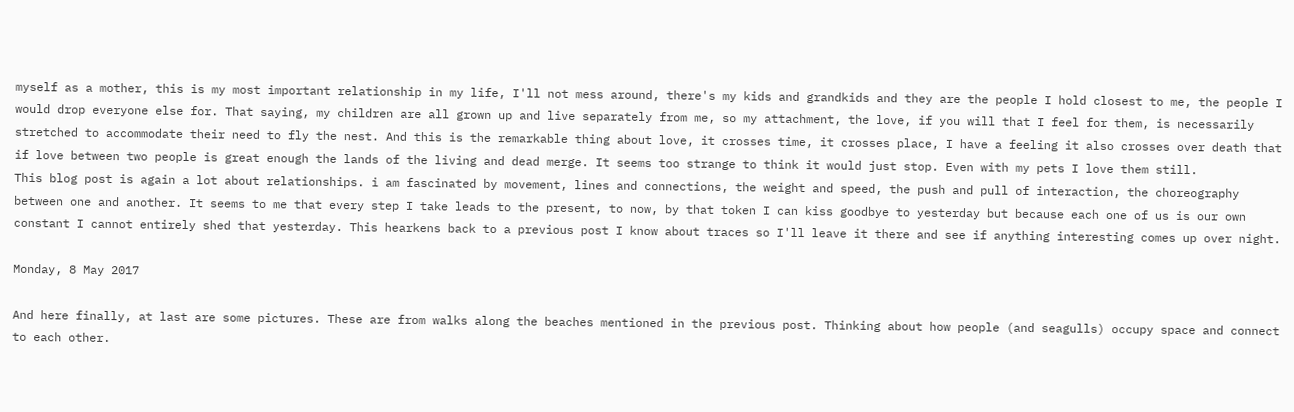myself as a mother, this is my most important relationship in my life, I'll not mess around, there's my kids and grandkids and they are the people I hold closest to me, the people I would drop everyone else for. That saying, my children are all grown up and live separately from me, so my attachment, the love, if you will that I feel for them, is necessarily stretched to accommodate their need to fly the nest. And this is the remarkable thing about love, it crosses time, it crosses place, I have a feeling it also crosses over death that if love between two people is great enough the lands of the living and dead merge. It seems too strange to think it would just stop. Even with my pets I love them still.
This blog post is again a lot about relationships. i am fascinated by movement, lines and connections, the weight and speed, the push and pull of interaction, the choreography between one and another. It seems to me that every step I take leads to the present, to now, by that token I can kiss goodbye to yesterday but because each one of us is our own constant I cannot entirely shed that yesterday. This hearkens back to a previous post I know about traces so I'll leave it there and see if anything interesting comes up over night.

Monday, 8 May 2017

And here finally, at last are some pictures. These are from walks along the beaches mentioned in the previous post. Thinking about how people (and seagulls) occupy space and connect to each other.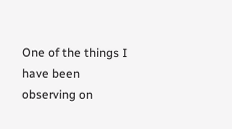One of the things I have been observing on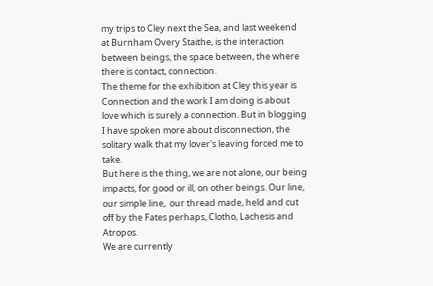my trips to Cley next the Sea, and last weekend at Burnham Overy Staithe, is the interaction between beings, the space between, the where there is contact, connection.
The theme for the exhibition at Cley this year is Connection and the work I am doing is about love which is surely a connection. But in blogging I have spoken more about disconnection, the solitary walk that my lover's leaving forced me to take.
But here is the thing, we are not alone, our being impacts, for good or ill, on other beings. Our line, our simple line,  our thread made, held and cut off by the Fates perhaps, Clotho, Lachesis and Atropos.
We are currently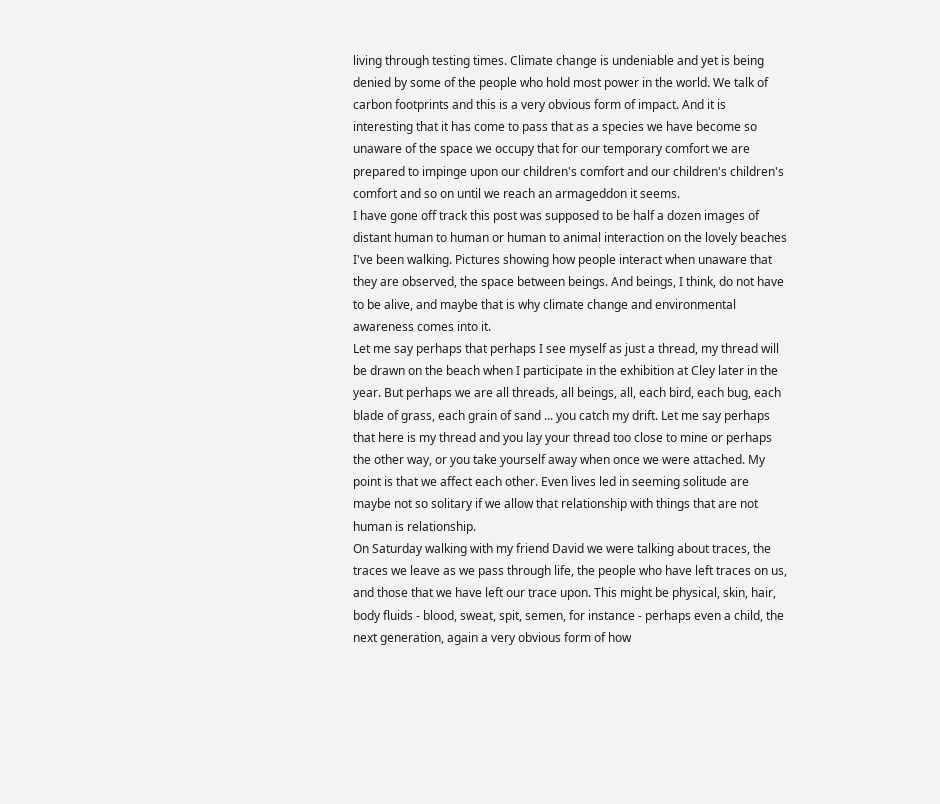living through testing times. Climate change is undeniable and yet is being denied by some of the people who hold most power in the world. We talk of carbon footprints and this is a very obvious form of impact. And it is interesting that it has come to pass that as a species we have become so unaware of the space we occupy that for our temporary comfort we are prepared to impinge upon our children's comfort and our children's children's comfort and so on until we reach an armageddon it seems.
I have gone off track this post was supposed to be half a dozen images of distant human to human or human to animal interaction on the lovely beaches I've been walking. Pictures showing how people interact when unaware that they are observed, the space between beings. And beings, I think, do not have to be alive, and maybe that is why climate change and environmental awareness comes into it.
Let me say perhaps that perhaps I see myself as just a thread, my thread will be drawn on the beach when I participate in the exhibition at Cley later in the year. But perhaps we are all threads, all beings, all, each bird, each bug, each blade of grass, each grain of sand ... you catch my drift. Let me say perhaps that here is my thread and you lay your thread too close to mine or perhaps the other way, or you take yourself away when once we were attached. My point is that we affect each other. Even lives led in seeming solitude are maybe not so solitary if we allow that relationship with things that are not human is relationship.
On Saturday walking with my friend David we were talking about traces, the traces we leave as we pass through life, the people who have left traces on us, and those that we have left our trace upon. This might be physical, skin, hair, body fluids - blood, sweat, spit, semen, for instance - perhaps even a child, the next generation, again a very obvious form of how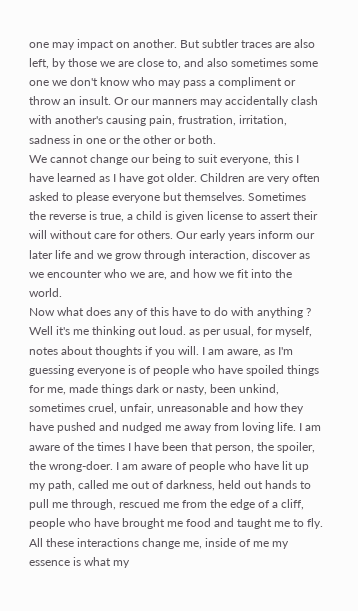one may impact on another. But subtler traces are also left, by those we are close to, and also sometimes some one we don't know who may pass a compliment or throw an insult. Or our manners may accidentally clash with another's causing pain, frustration, irritation, sadness in one or the other or both.
We cannot change our being to suit everyone, this I have learned as I have got older. Children are very often asked to please everyone but themselves. Sometimes the reverse is true, a child is given license to assert their will without care for others. Our early years inform our later life and we grow through interaction, discover as we encounter who we are, and how we fit into the world.
Now what does any of this have to do with anything ? Well it's me thinking out loud. as per usual, for myself, notes about thoughts if you will. I am aware, as I'm guessing everyone is of people who have spoiled things for me, made things dark or nasty, been unkind, sometimes cruel, unfair, unreasonable and how they have pushed and nudged me away from loving life. I am aware of the times I have been that person, the spoiler, the wrong-doer. I am aware of people who have lit up my path, called me out of darkness, held out hands to pull me through, rescued me from the edge of a cliff, people who have brought me food and taught me to fly. All these interactions change me, inside of me my essence is what my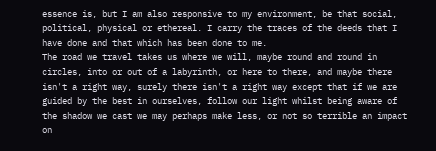essence is, but I am also responsive to my environment, be that social, political, physical or ethereal. I carry the traces of the deeds that I have done and that which has been done to me.
The road we travel takes us where we will, maybe round and round in circles, into or out of a labyrinth, or here to there, and maybe there isn't a right way, surely there isn't a right way except that if we are guided by the best in ourselves, follow our light whilst being aware of the shadow we cast we may perhaps make less, or not so terrible an impact on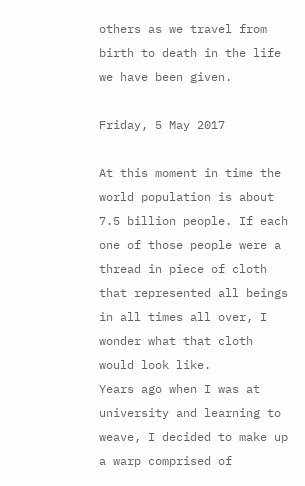others as we travel from birth to death in the life we have been given.

Friday, 5 May 2017

At this moment in time the world population is about 7.5 billion people. If each one of those people were a thread in piece of cloth that represented all beings in all times all over, I wonder what that cloth would look like.
Years ago when I was at university and learning to weave, I decided to make up a warp comprised of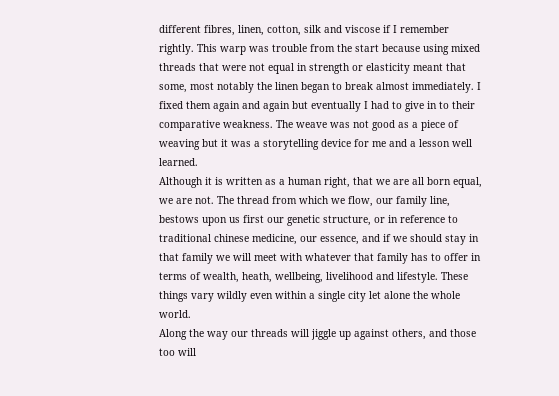different fibres, linen, cotton, silk and viscose if I remember rightly. This warp was trouble from the start because using mixed threads that were not equal in strength or elasticity meant that some, most notably the linen began to break almost immediately. I fixed them again and again but eventually I had to give in to their comparative weakness. The weave was not good as a piece of weaving but it was a storytelling device for me and a lesson well learned.
Although it is written as a human right, that we are all born equal, we are not. The thread from which we flow, our family line, bestows upon us first our genetic structure, or in reference to traditional chinese medicine, our essence, and if we should stay in that family we will meet with whatever that family has to offer in terms of wealth, heath, wellbeing, livelihood and lifestyle. These things vary wildly even within a single city let alone the whole world.
Along the way our threads will jiggle up against others, and those too will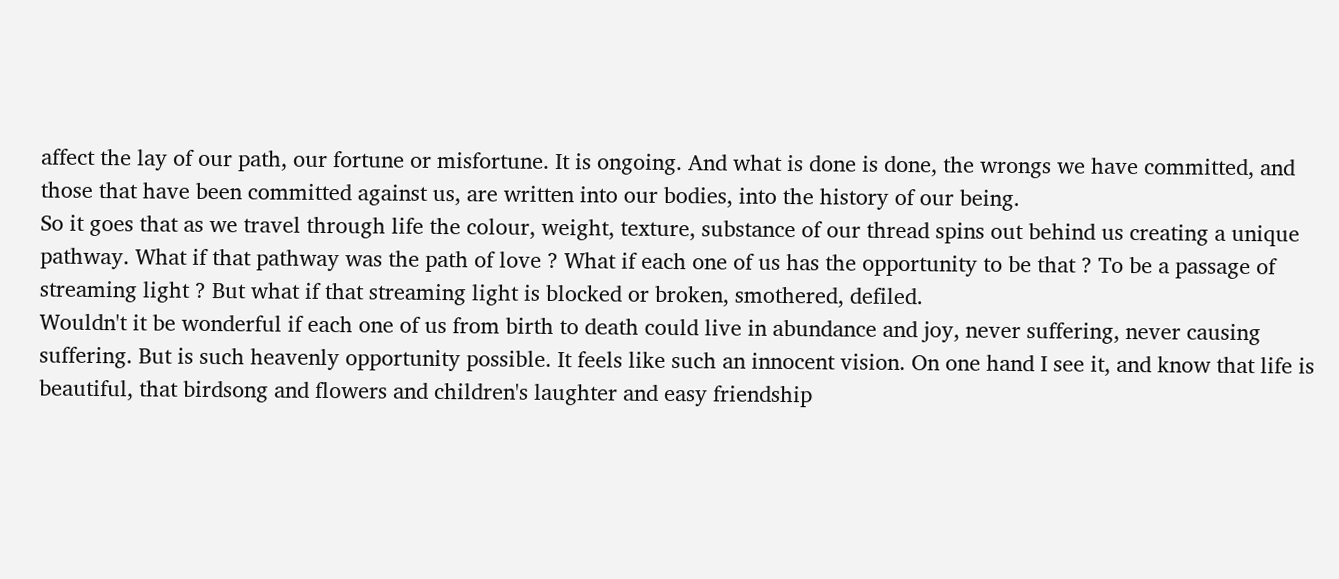affect the lay of our path, our fortune or misfortune. It is ongoing. And what is done is done, the wrongs we have committed, and those that have been committed against us, are written into our bodies, into the history of our being.
So it goes that as we travel through life the colour, weight, texture, substance of our thread spins out behind us creating a unique pathway. What if that pathway was the path of love ? What if each one of us has the opportunity to be that ? To be a passage of streaming light ? But what if that streaming light is blocked or broken, smothered, defiled.
Wouldn't it be wonderful if each one of us from birth to death could live in abundance and joy, never suffering, never causing suffering. But is such heavenly opportunity possible. It feels like such an innocent vision. On one hand I see it, and know that life is beautiful, that birdsong and flowers and children's laughter and easy friendship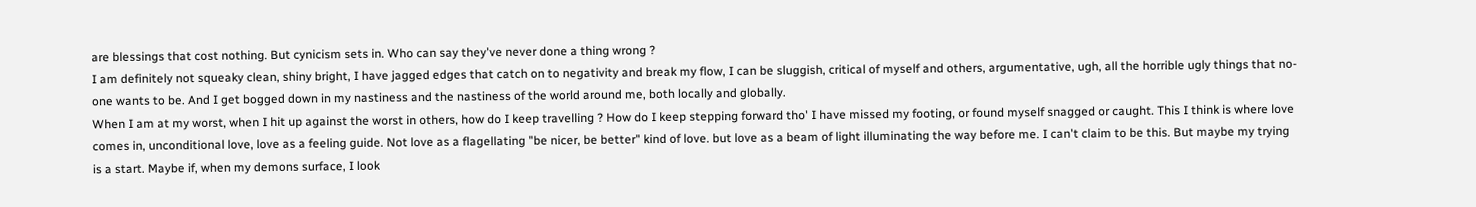are blessings that cost nothing. But cynicism sets in. Who can say they've never done a thing wrong ?
I am definitely not squeaky clean, shiny bright, I have jagged edges that catch on to negativity and break my flow, I can be sluggish, critical of myself and others, argumentative, ugh, all the horrible ugly things that no-one wants to be. And I get bogged down in my nastiness and the nastiness of the world around me, both locally and globally.
When I am at my worst, when I hit up against the worst in others, how do I keep travelling ? How do I keep stepping forward tho' I have missed my footing, or found myself snagged or caught. This I think is where love comes in, unconditional love, love as a feeling guide. Not love as a flagellating "be nicer, be better" kind of love. but love as a beam of light illuminating the way before me. I can't claim to be this. But maybe my trying is a start. Maybe if, when my demons surface, I look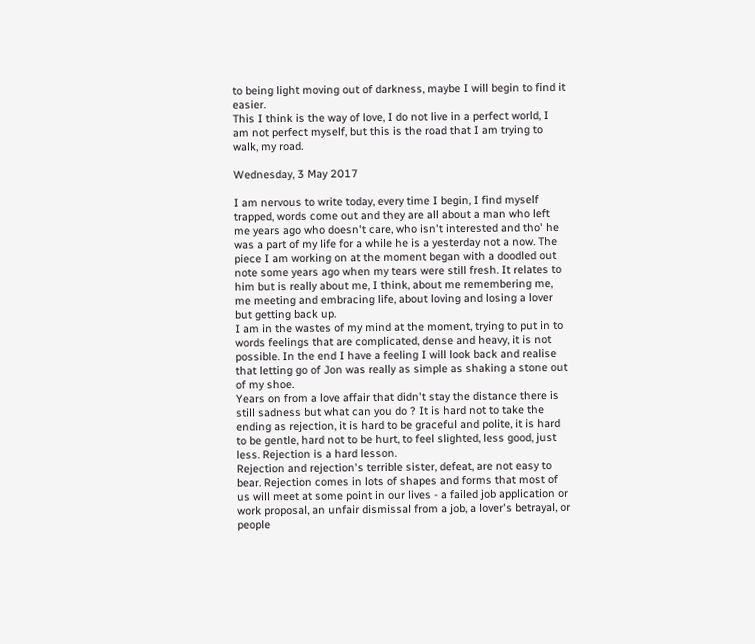to being light moving out of darkness, maybe I will begin to find it easier.
This I think is the way of love, I do not live in a perfect world, I am not perfect myself, but this is the road that I am trying to walk, my road.

Wednesday, 3 May 2017

I am nervous to write today, every time I begin, I find myself trapped, words come out and they are all about a man who left me years ago who doesn't care, who isn't interested and tho' he was a part of my life for a while he is a yesterday not a now. The piece I am working on at the moment began with a doodled out note some years ago when my tears were still fresh. It relates to him but is really about me, I think, about me remembering me, me meeting and embracing life, about loving and losing a lover but getting back up.
I am in the wastes of my mind at the moment, trying to put in to words feelings that are complicated, dense and heavy, it is not possible. In the end I have a feeling I will look back and realise that letting go of Jon was really as simple as shaking a stone out of my shoe.
Years on from a love affair that didn't stay the distance there is still sadness but what can you do ? It is hard not to take the ending as rejection, it is hard to be graceful and polite, it is hard to be gentle, hard not to be hurt, to feel slighted, less good, just less. Rejection is a hard lesson.
Rejection and rejection's terrible sister, defeat, are not easy to bear. Rejection comes in lots of shapes and forms that most of us will meet at some point in our lives - a failed job application or work proposal, an unfair dismissal from a job, a lover's betrayal, or people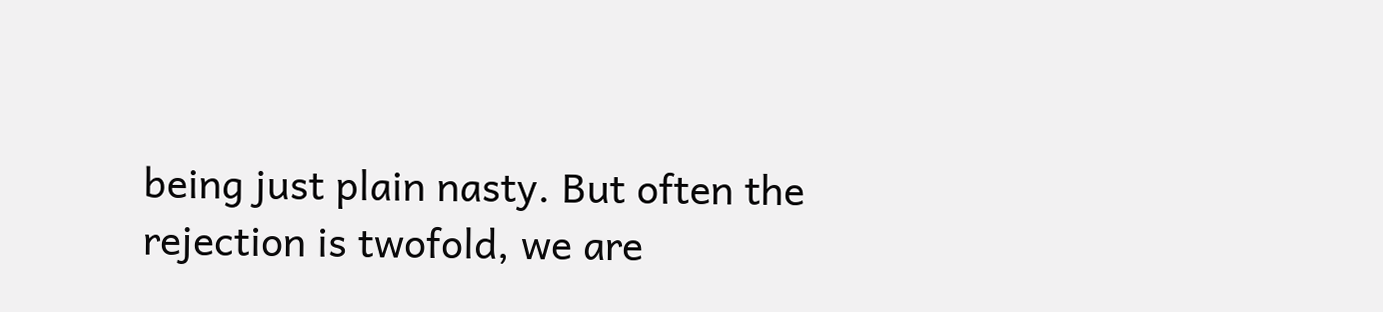being just plain nasty. But often the rejection is twofold, we are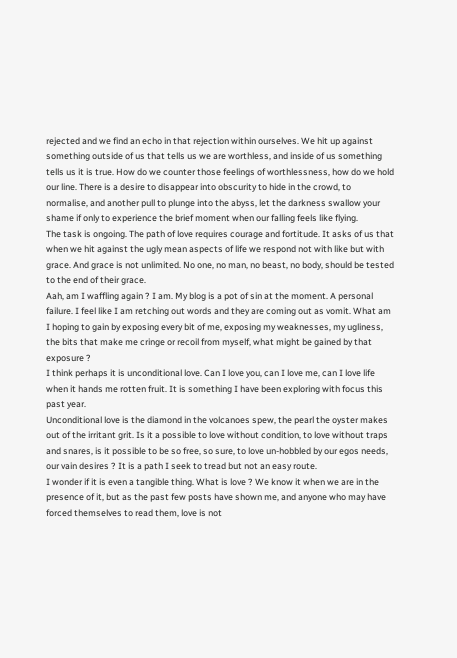rejected and we find an echo in that rejection within ourselves. We hit up against something outside of us that tells us we are worthless, and inside of us something tells us it is true. How do we counter those feelings of worthlessness, how do we hold our line. There is a desire to disappear into obscurity to hide in the crowd, to normalise, and another pull to plunge into the abyss, let the darkness swallow your shame if only to experience the brief moment when our falling feels like flying.
The task is ongoing. The path of love requires courage and fortitude. It asks of us that when we hit against the ugly mean aspects of life we respond not with like but with grace. And grace is not unlimited. No one, no man, no beast, no body, should be tested to the end of their grace.
Aah, am I waffling again ? I am. My blog is a pot of sin at the moment. A personal failure. I feel like I am retching out words and they are coming out as vomit. What am I hoping to gain by exposing every bit of me, exposing my weaknesses, my ugliness, the bits that make me cringe or recoil from myself, what might be gained by that exposure ?
I think perhaps it is unconditional love. Can I love you, can I love me, can I love life when it hands me rotten fruit. It is something I have been exploring with focus this past year.
Unconditional love is the diamond in the volcanoes spew, the pearl the oyster makes out of the irritant grit. Is it a possible to love without condition, to love without traps and snares, is it possible to be so free, so sure, to love un-hobbled by our egos needs, our vain desires ? It is a path I seek to tread but not an easy route.
I wonder if it is even a tangible thing. What is love ? We know it when we are in the presence of it, but as the past few posts have shown me, and anyone who may have forced themselves to read them, love is not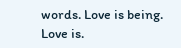words. Love is being. Love is.